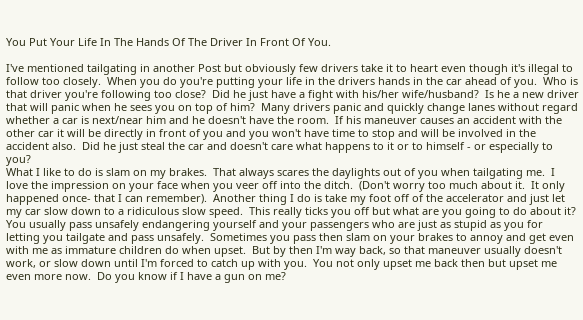You Put Your Life In The Hands Of The Driver In Front Of You.

I've mentioned tailgating in another Post but obviously few drivers take it to heart even though it's illegal to follow too closely.  When you do you're putting your life in the drivers hands in the car ahead of you.  Who is that driver you're following too close?  Did he just have a fight with his/her wife/husband?  Is he a new driver that will panic when he sees you on top of him?  Many drivers panic and quickly change lanes without regard whether a car is next/near him and he doesn't have the room.  If his maneuver causes an accident with the other car it will be directly in front of you and you won't have time to stop and will be involved in the accident also.  Did he just steal the car and doesn't care what happens to it or to himself - or especially to you?
What I like to do is slam on my brakes.  That always scares the daylights out of you when tailgating me.  I love the impression on your face when you veer off into the ditch.  (Don't worry too much about it.  It only happened once- that I can remember).  Another thing I do is take my foot off of the accelerator and just let my car slow down to a ridiculous slow speed.  This really ticks you off but what are you going to do about it?  You usually pass unsafely endangering yourself and your passengers who are just as stupid as you for letting you tailgate and pass unsafely.  Sometimes you pass then slam on your brakes to annoy and get even with me as immature children do when upset.  But by then I'm way back, so that maneuver usually doesn't work, or slow down until I'm forced to catch up with you.  You not only upset me back then but upset me even more now.  Do you know if I have a gun on me?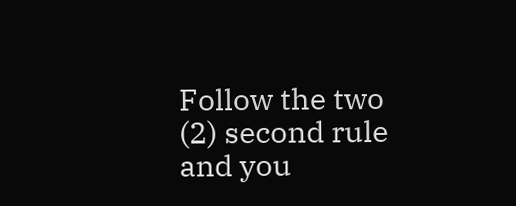Follow the two (2) second rule and you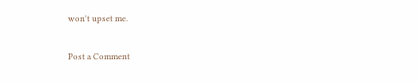won't upset me.


Post a Comment